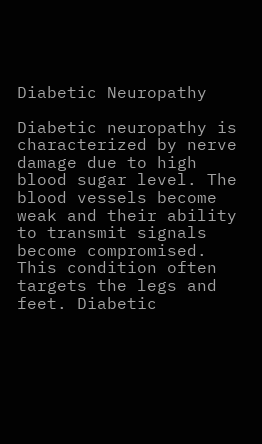Diabetic Neuropathy

Diabetic neuropathy is characterized by nerve damage due to high blood sugar level. The blood vessels become weak and their ability to transmit signals become compromised. This condition often targets the legs and feet. Diabetic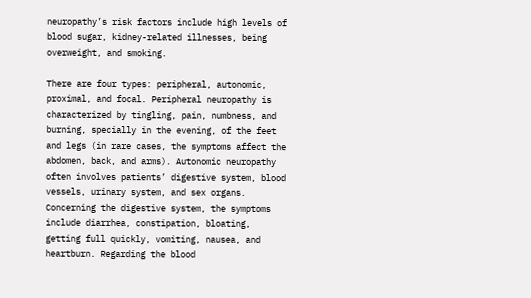neuropathy’s risk factors include high levels of blood sugar, kidney-related illnesses, being overweight, and smoking.

There are four types: peripheral, autonomic, proximal, and focal. Peripheral neuropathy is characterized by tingling, pain, numbness, and burning, specially in the evening, of the feet and legs (in rare cases, the symptoms affect the abdomen, back, and arms). Autonomic neuropathy often involves patients’ digestive system, blood vessels, urinary system, and sex organs. Concerning the digestive system, the symptoms include diarrhea, constipation, bloating, getting full quickly, vomiting, nausea, and heartburn. Regarding the blood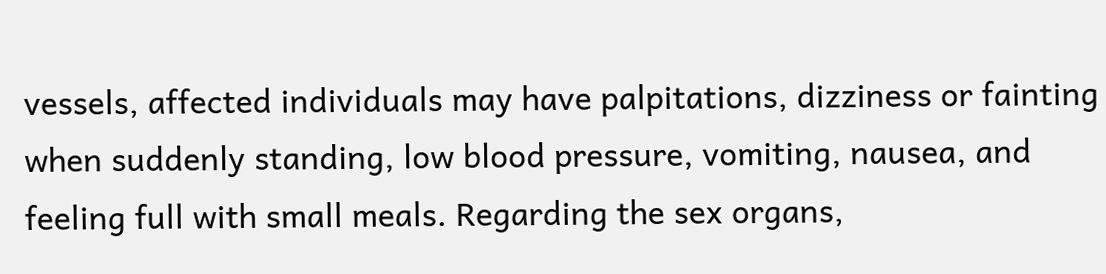vessels, affected individuals may have palpitations, dizziness or fainting when suddenly standing, low blood pressure, vomiting, nausea, and feeling full with small meals. Regarding the sex organs,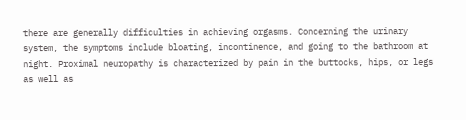there are generally difficulties in achieving orgasms. Concerning the urinary system, the symptoms include bloating, incontinence, and going to the bathroom at night. Proximal neuropathy is characterized by pain in the buttocks, hips, or legs as well as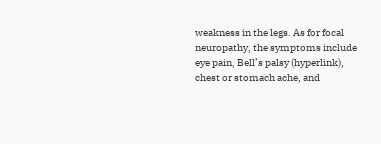weakness in the legs. As for focal neuropathy, the symptoms include eye pain, Bell’s palsy (hyperlink), chest or stomach ache, and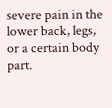severe pain in the lower back, legs, or a certain body part.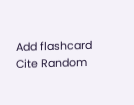Add flashcard Cite Random